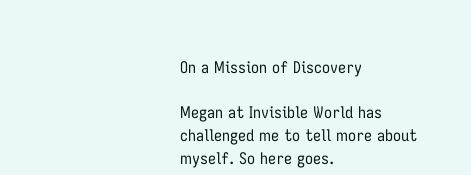On a Mission of Discovery

Megan at Invisible World has challenged me to tell more about myself. So here goes.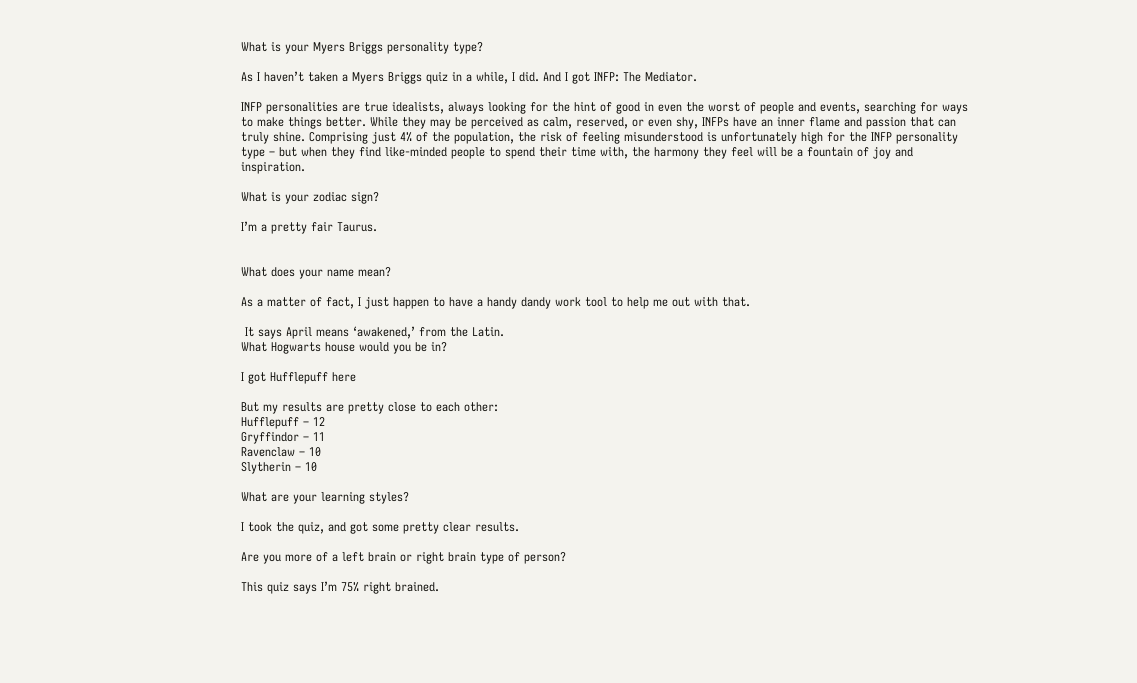What is your Myers Briggs personality type?

As I haven’t taken a Myers Briggs quiz in a while, I did. And I got INFP: The Mediator.

INFP personalities are true idealists, always looking for the hint of good in even the worst of people and events, searching for ways to make things better. While they may be perceived as calm, reserved, or even shy, INFPs have an inner flame and passion that can truly shine. Comprising just 4% of the population, the risk of feeling misunderstood is unfortunately high for the INFP personality type – but when they find like-minded people to spend their time with, the harmony they feel will be a fountain of joy and inspiration.

What is your zodiac sign?

I’m a pretty fair Taurus.


What does your name mean?

As a matter of fact, I just happen to have a handy dandy work tool to help me out with that.

 It says April means ‘awakened,’ from the Latin.
What Hogwarts house would you be in?

I got Hufflepuff here

But my results are pretty close to each other:
Hufflepuff – 12
Gryffindor – 11
Ravenclaw – 10
Slytherin – 10

What are your learning styles?

I took the quiz, and got some pretty clear results.

Are you more of a left brain or right brain type of person?

This quiz says I’m 75% right brained.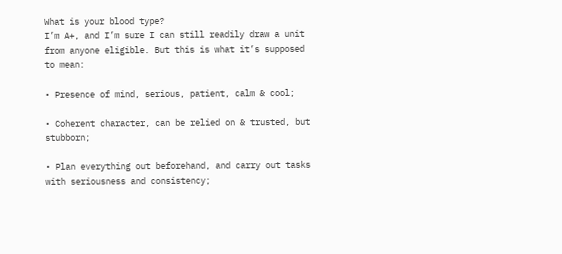What is your blood type?
I’m A+, and I’m sure I can still readily draw a unit from anyone eligible. But this is what it’s supposed to mean:

• Presence of mind, serious, patient, calm & cool;

• Coherent character, can be relied on & trusted, but stubborn;

• Plan everything out beforehand, and carry out tasks with seriousness and consistency;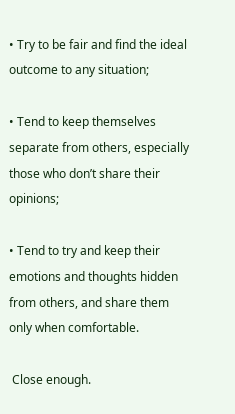• Try to be fair and find the ideal outcome to any situation;

• Tend to keep themselves separate from others, especially those who don’t share their opinions;

• Tend to try and keep their emotions and thoughts hidden from others, and share them only when comfortable.

 Close enough.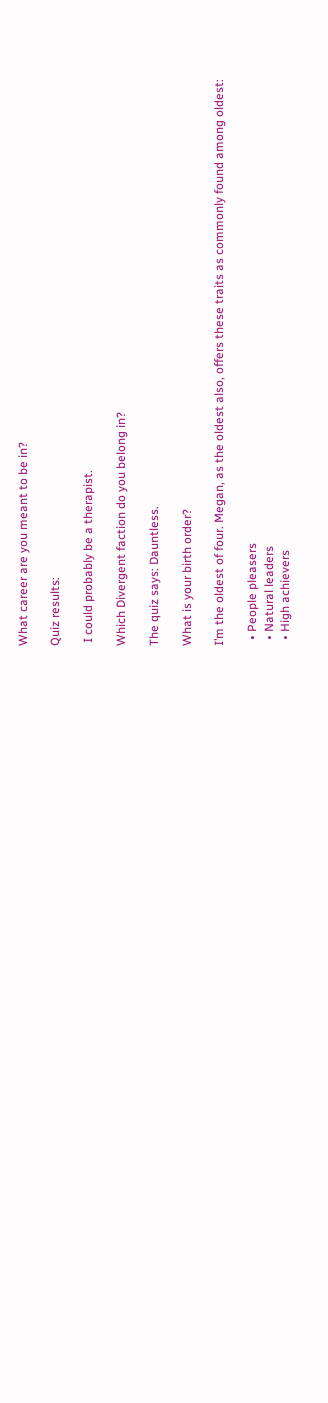What career are you meant to be in?

Quiz results:

 I could probably be a therapist.

Which Divergent faction do you belong in?

The quiz says: Dauntless.

What is your birth order?

I’m the oldest of four. Megan, as the oldest also, offers these traits as commonly found among oldest:

  • People pleasers
  • Natural leaders
  • High achievers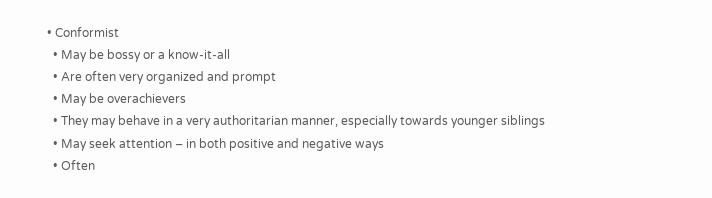• Conformist
  • May be bossy or a know-it-all
  • Are often very organized and prompt
  • May be overachievers
  • They may behave in a very authoritarian manner, especially towards younger siblings
  • May seek attention – in both positive and negative ways
  • Often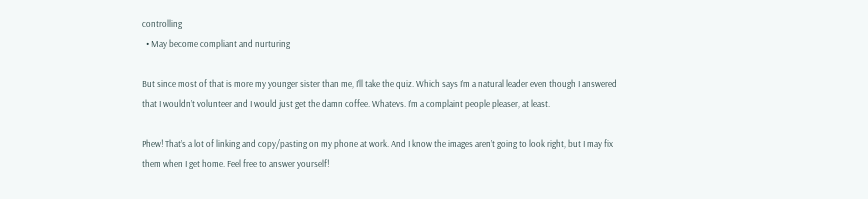controlling
  • May become compliant and nurturing

But since most of that is more my younger sister than me, I’ll take the quiz. Which says I’m a natural leader even though I answered that I wouldn’t volunteer and I would just get the damn coffee. Whatevs. I’m a complaint people pleaser, at least.

Phew! That’s a lot of linking and copy/pasting on my phone at work. And I know the images aren’t going to look right, but I may fix them when I get home. Feel free to answer yourself!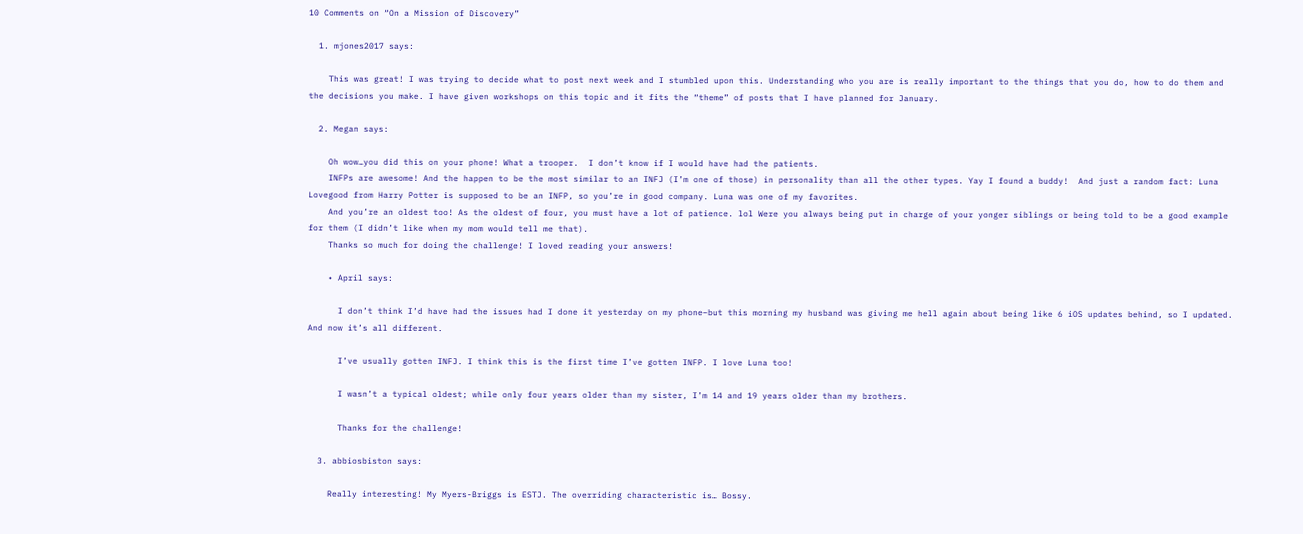10 Comments on “On a Mission of Discovery”

  1. mjones2017 says:

    This was great! I was trying to decide what to post next week and I stumbled upon this. Understanding who you are is really important to the things that you do, how to do them and the decisions you make. I have given workshops on this topic and it fits the “theme” of posts that I have planned for January.

  2. Megan says:

    Oh wow…you did this on your phone! What a trooper.  I don’t know if I would have had the patients.
    INFPs are awesome! And the happen to be the most similar to an INFJ (I’m one of those) in personality than all the other types. Yay I found a buddy!  And just a random fact: Luna Lovegood from Harry Potter is supposed to be an INFP, so you’re in good company. Luna was one of my favorites.
    And you’re an oldest too! As the oldest of four, you must have a lot of patience. lol Were you always being put in charge of your yonger siblings or being told to be a good example for them (I didn’t like when my mom would tell me that).
    Thanks so much for doing the challenge! I loved reading your answers!

    • April says:

      I don’t think I’d have had the issues had I done it yesterday on my phone–but this morning my husband was giving me hell again about being like 6 iOS updates behind, so I updated. And now it’s all different.

      I’ve usually gotten INFJ. I think this is the first time I’ve gotten INFP. I love Luna too!

      I wasn’t a typical oldest; while only four years older than my sister, I’m 14 and 19 years older than my brothers.

      Thanks for the challenge!

  3. abbiosbiston says:

    Really interesting! My Myers-Briggs is ESTJ. The overriding characteristic is… Bossy.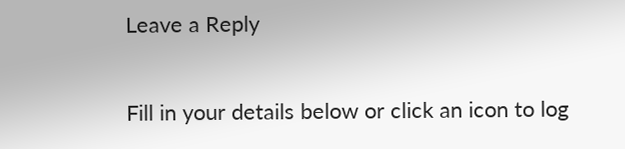Leave a Reply

Fill in your details below or click an icon to log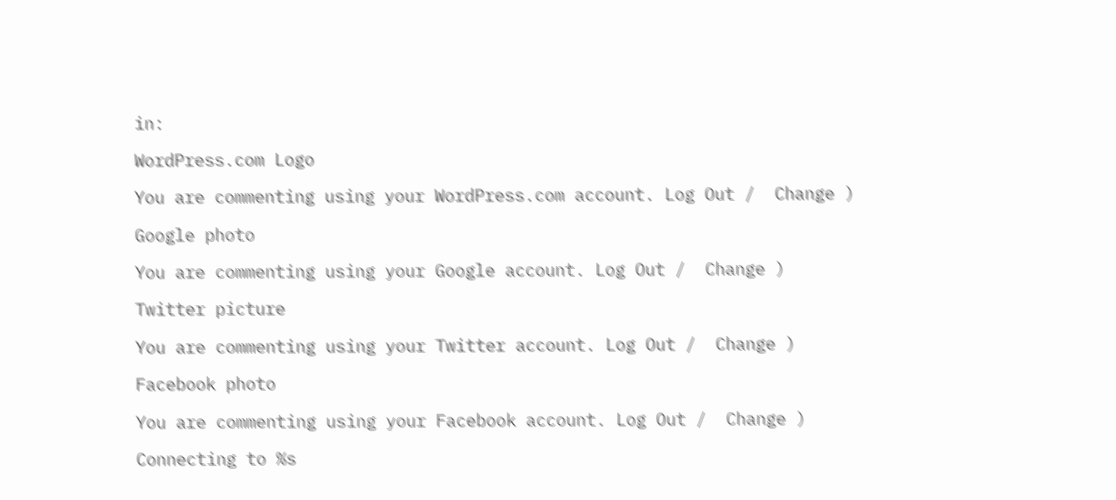in:

WordPress.com Logo

You are commenting using your WordPress.com account. Log Out /  Change )

Google photo

You are commenting using your Google account. Log Out /  Change )

Twitter picture

You are commenting using your Twitter account. Log Out /  Change )

Facebook photo

You are commenting using your Facebook account. Log Out /  Change )

Connecting to %s